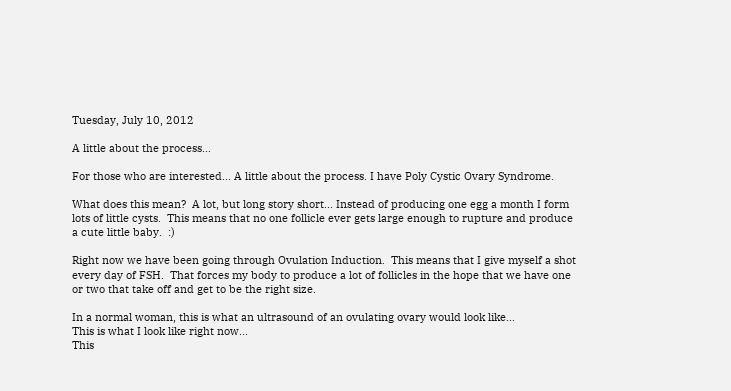Tuesday, July 10, 2012

A little about the process...

For those who are interested... A little about the process. I have Poly Cystic Ovary Syndrome.

What does this mean?  A lot, but long story short... Instead of producing one egg a month I form lots of little cysts.  This means that no one follicle ever gets large enough to rupture and produce a cute little baby.  :)

Right now we have been going through Ovulation Induction.  This means that I give myself a shot every day of FSH.  That forces my body to produce a lot of follicles in the hope that we have one or two that take off and get to be the right size.

In a normal woman, this is what an ultrasound of an ovulating ovary would look like...
This is what I look like right now...
This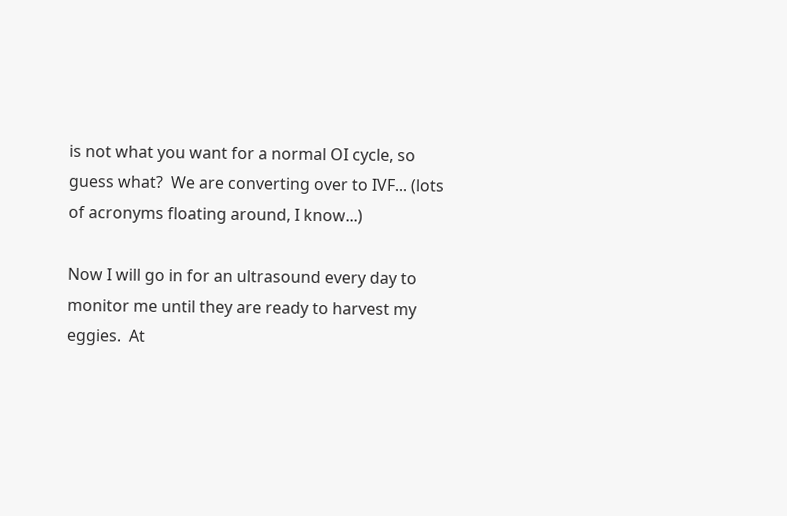is not what you want for a normal OI cycle, so guess what?  We are converting over to IVF... (lots of acronyms floating around, I know...)

Now I will go in for an ultrasound every day to monitor me until they are ready to harvest my eggies.  At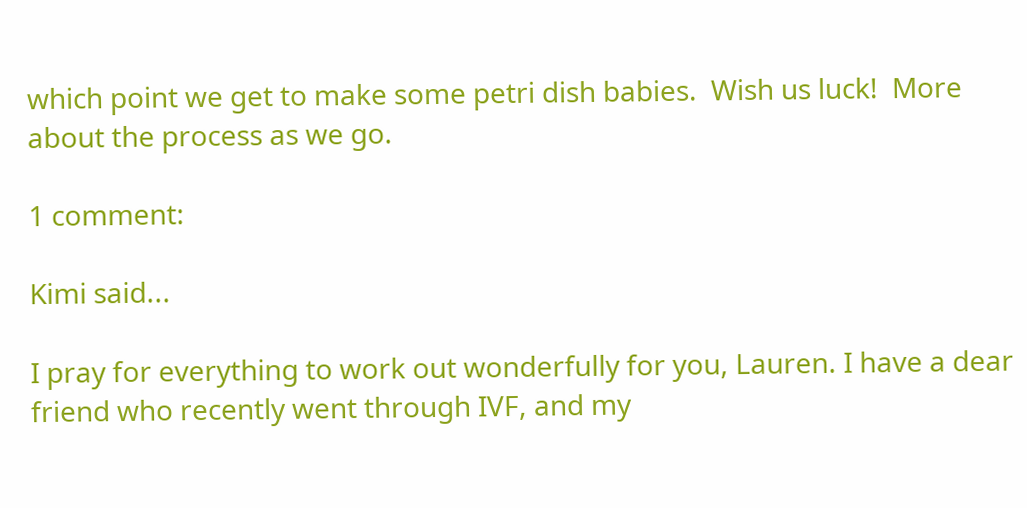which point we get to make some petri dish babies.  Wish us luck!  More about the process as we go.

1 comment:

Kimi said...

I pray for everything to work out wonderfully for you, Lauren. I have a dear friend who recently went through IVF, and my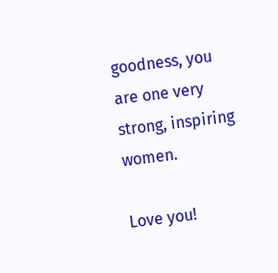goodness, you are one very strong, inspiring women.

Love you!